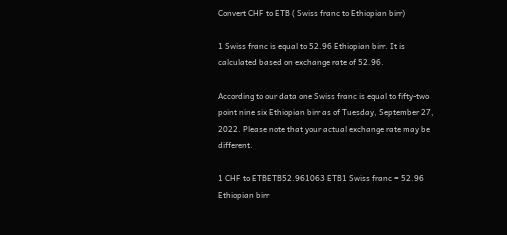Convert CHF to ETB ( Swiss franc to Ethiopian birr)

1 Swiss franc is equal to 52.96 Ethiopian birr. It is calculated based on exchange rate of 52.96.

According to our data one Swiss franc is equal to fifty-two point nine six Ethiopian birr as of Tuesday, September 27, 2022. Please note that your actual exchange rate may be different.

1 CHF to ETBETB52.961063 ETB1 Swiss franc = 52.96 Ethiopian birr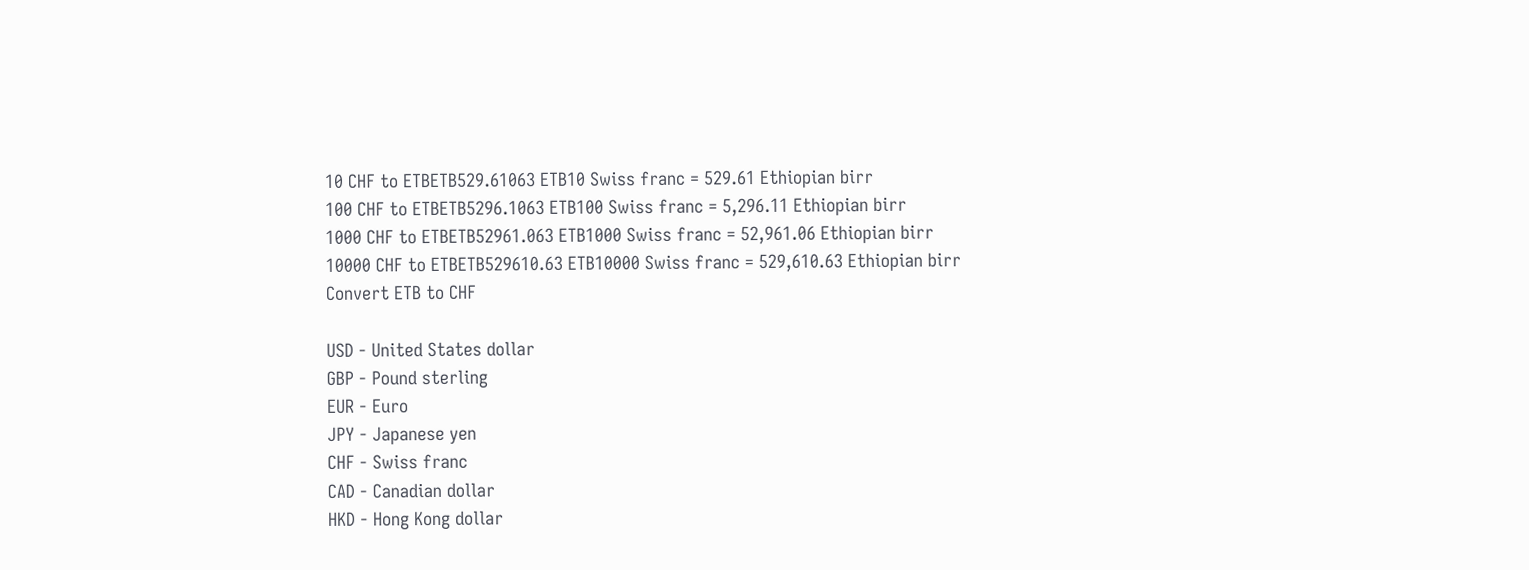10 CHF to ETBETB529.61063 ETB10 Swiss franc = 529.61 Ethiopian birr
100 CHF to ETBETB5296.1063 ETB100 Swiss franc = 5,296.11 Ethiopian birr
1000 CHF to ETBETB52961.063 ETB1000 Swiss franc = 52,961.06 Ethiopian birr
10000 CHF to ETBETB529610.63 ETB10000 Swiss franc = 529,610.63 Ethiopian birr
Convert ETB to CHF

USD - United States dollar
GBP - Pound sterling
EUR - Euro
JPY - Japanese yen
CHF - Swiss franc
CAD - Canadian dollar
HKD - Hong Kong dollar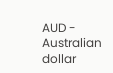AUD - Australian dollar